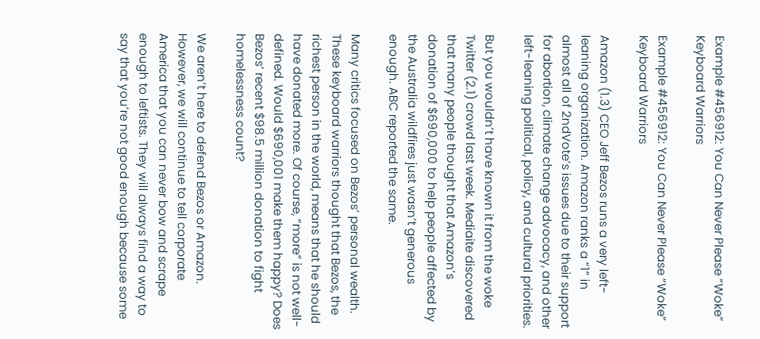Example #456912: You Can Never Please “Woke” Keyboard Warriors

Example #456912: You Can Never Please “Woke” Keyboard Warriors

Amazon (1.3) CEO Jeff Bezos runs a very left-leaning organization. Amazon ranks a “1” in almost all of 2ndVote’s issues due to their support for abortion, climate change advocacy, and other left-leaning political, policy, and cultural priorities.

But you wouldn’t have known it from the woke Twitter (2.1) crowd last week. Mediaite discovered that many people thought that Amazon’s donation of $690,000 to help people affected by the Australia wildfires just wasn’t generous enough. ABC reported the same.

Many critics focused on Bezos’ personal wealth. These keyboard warriors thought that Bezos, the richest person in the world, means that he should have donated more. Of course, “more” is not well-defined. Would $690,001 make them happy? Does Bezos’ recent $98.5 million donation to fight homelessness count?

We aren’t here to defend Bezos or Amazon. However, we will continue to tell corporate America that you can never bow and scrape enough to leftists. They will always find a way to say that you’re not good enough because some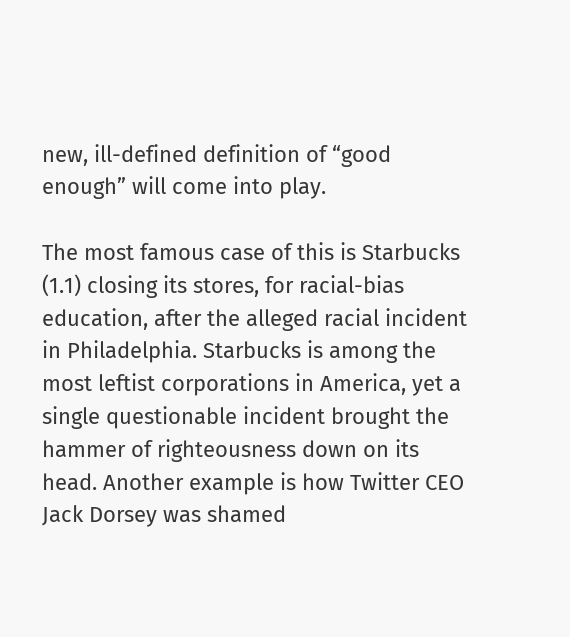new, ill-defined definition of “good enough” will come into play.

The most famous case of this is Starbucks (1.1) closing its stores, for racial-bias education, after the alleged racial incident in Philadelphia. Starbucks is among the most leftist corporations in America, yet a single questionable incident brought the hammer of righteousness down on its head. Another example is how Twitter CEO Jack Dorsey was shamed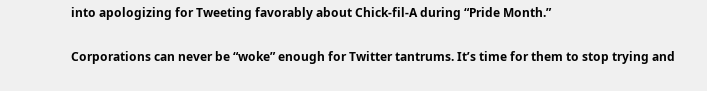into apologizing for Tweeting favorably about Chick-fil-A during “Pride Month.”

Corporations can never be “woke” enough for Twitter tantrums. It’s time for them to stop trying and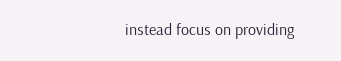instead focus on providing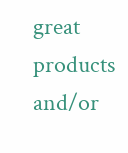great products and/or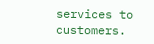services to customers.